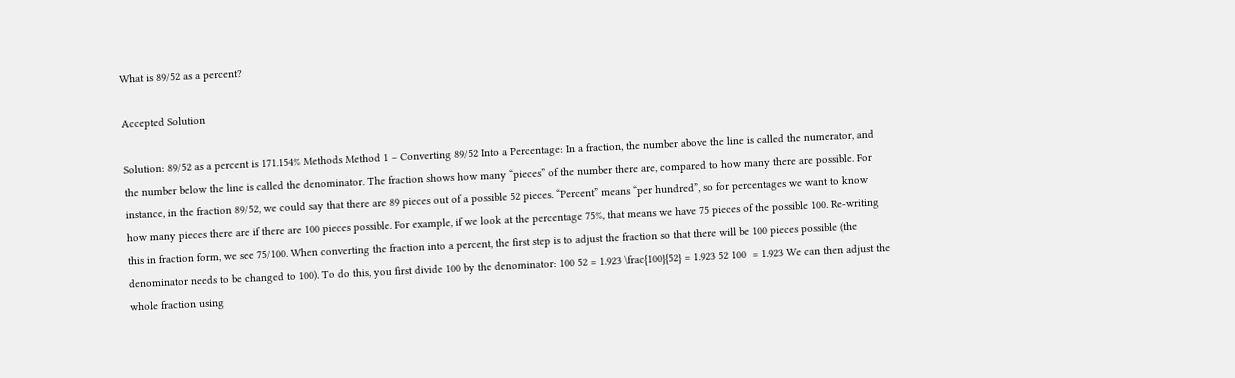What is 89/52 as a percent?

Accepted Solution

Solution: 89/52 as a percent is 171.154% Methods Method 1 – Converting 89/52 Into a Percentage: In a fraction, the number above the line is called the numerator, and the number below the line is called the denominator. The fraction shows how many “pieces” of the number there are, compared to how many there are possible. For instance, in the fraction 89/52, we could say that there are 89 pieces out of a possible 52 pieces. “Percent” means “per hundred”, so for percentages we want to know how many pieces there are if there are 100 pieces possible. For example, if we look at the percentage 75%, that means we have 75 pieces of the possible 100. Re-writing this in fraction form, we see 75/100. When converting the fraction into a percent, the first step is to adjust the fraction so that there will be 100 pieces possible (the denominator needs to be changed to 100). To do this, you first divide 100 by the denominator: 100 52 = 1.923 \frac{100}{52} = 1.923 52 100  = 1.923 We can then adjust the whole fraction using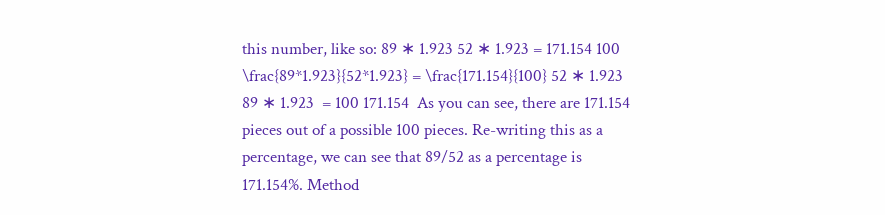this number, like so: 89 ∗ 1.923 52 ∗ 1.923 = 171.154 100 \frac{89*1.923}{52*1.923} = \frac{171.154}{100} 52 ∗ 1.923 89 ∗ 1.923  = 100 171.154  As you can see, there are 171.154 pieces out of a possible 100 pieces. Re-writing this as a percentage, we can see that 89/52 as a percentage is 171.154%. Method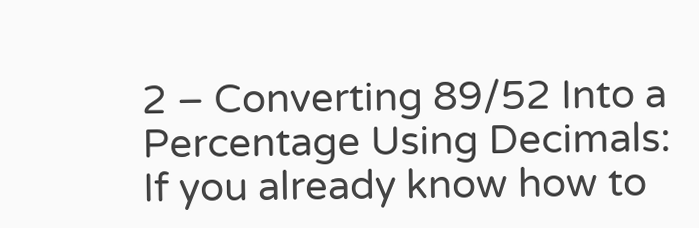2 – Converting 89/52 Into a Percentage Using Decimals: If you already know how to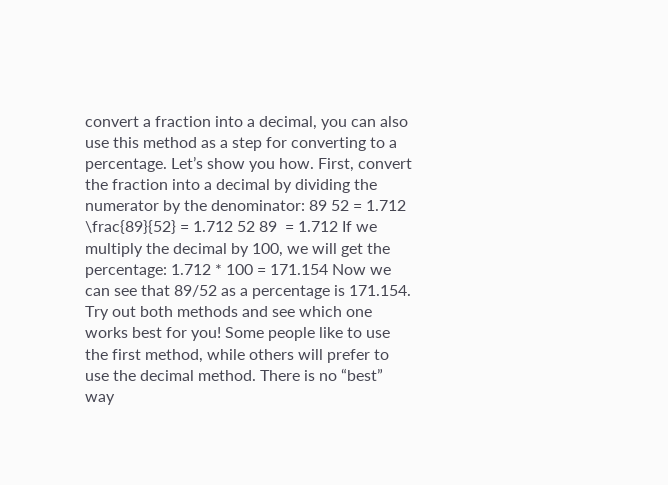convert a fraction into a decimal, you can also use this method as a step for converting to a percentage. Let’s show you how. First, convert the fraction into a decimal by dividing the numerator by the denominator: 89 52 = 1.712 \frac{89}{52} = 1.712 52 89  = 1.712 If we multiply the decimal by 100, we will get the percentage: 1.712 * 100 = 171.154 Now we can see that 89/52 as a percentage is 171.154. Try out both methods and see which one works best for you! Some people like to use the first method, while others will prefer to use the decimal method. There is no “best” way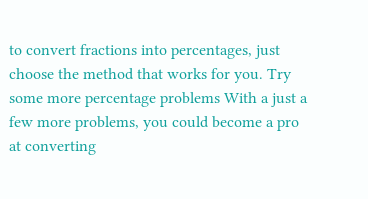to convert fractions into percentages, just choose the method that works for you. Try some more percentage problems With a just a few more problems, you could become a pro at converting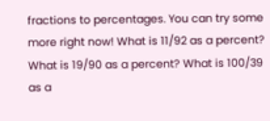fractions to percentages. You can try some more right now! What is 11/92 as a percent? What is 19/90 as a percent? What is 100/39 as a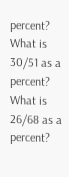percent? What is 30/51 as a percent? What is 26/68 as a percent?